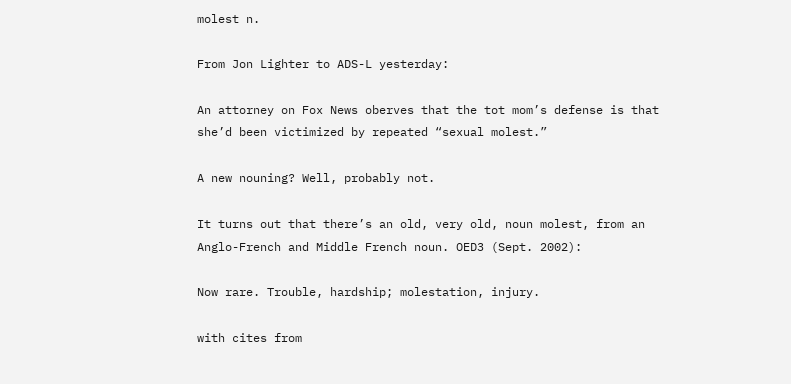molest n.

From Jon Lighter to ADS-L yesterday:

An attorney on Fox News oberves that the tot mom’s defense is that she’d been victimized by repeated “sexual molest.”

A new nouning? Well, probably not.

It turns out that there’s an old, very old, noun molest, from an Anglo-French and Middle French noun. OED3 (Sept. 2002):

Now rare. Trouble, hardship; molestation, injury.

with cites from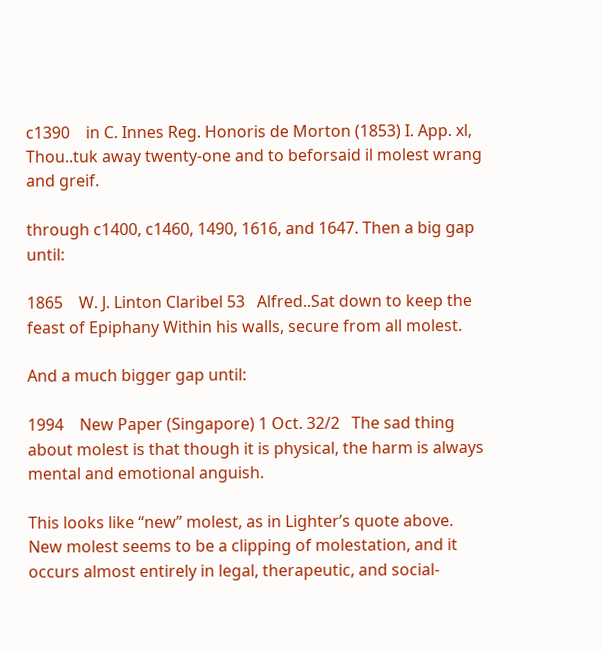c1390    in C. Innes Reg. Honoris de Morton (1853) I. App. xl,   Thou..tuk away twenty-one and to beforsaid il molest wrang and greif.

through c1400, c1460, 1490, 1616, and 1647. Then a big gap until:

1865    W. J. Linton Claribel 53   Alfred..Sat down to keep the feast of Epiphany Within his walls, secure from all molest.

And a much bigger gap until:

1994    New Paper (Singapore) 1 Oct. 32/2   The sad thing about molest is that though it is physical, the harm is always mental and emotional anguish.

This looks like “new” molest, as in Lighter’s quote above. New molest seems to be a clipping of molestation, and it occurs almost entirely in legal, therapeutic, and social-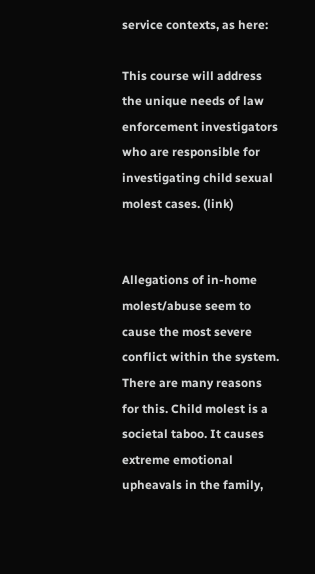service contexts, as here:

This course will address the unique needs of law enforcement investigators who are responsible for investigating child sexual molest cases. (link)


Allegations of in-home molest/abuse seem to cause the most severe conflict within the system. There are many reasons for this. Child molest is a societal taboo. It causes extreme emotional upheavals in the family,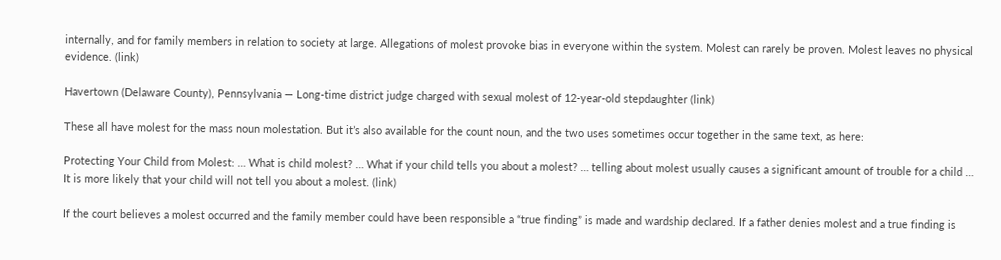internally, and for family members in relation to society at large. Allegations of molest provoke bias in everyone within the system. Molest can rarely be proven. Molest leaves no physical evidence. (link)

Havertown (Delaware County), Pennsylvania — Long-time district judge charged with sexual molest of 12-year-old stepdaughter (link)

These all have molest for the mass noun molestation. But it’s also available for the count noun, and the two uses sometimes occur together in the same text, as here:

Protecting Your Child from Molest: … What is child molest? … What if your child tells you about a molest? … telling about molest usually causes a significant amount of trouble for a child … It is more likely that your child will not tell you about a molest. (link)

If the court believes a molest occurred and the family member could have been responsible a “true finding” is made and wardship declared. If a father denies molest and a true finding is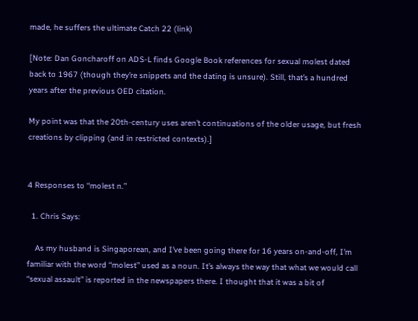made, he suffers the ultimate Catch 22 (link)

[Note: Dan Goncharoff on ADS-L finds Google Book references for sexual molest dated back to 1967 (though they’re snippets and the dating is unsure). Still, that’s a hundred years after the previous OED citation.

My point was that the 20th-century uses aren’t continuations of the older usage, but fresh creations by clipping (and in restricted contexts).]


4 Responses to “molest n.”

  1. Chris Says:

    As my husband is Singaporean, and I’ve been going there for 16 years on-and-off, I’m familiar with the word “molest” used as a noun. It’s always the way that what we would call “sexual assault” is reported in the newspapers there. I thought that it was a bit of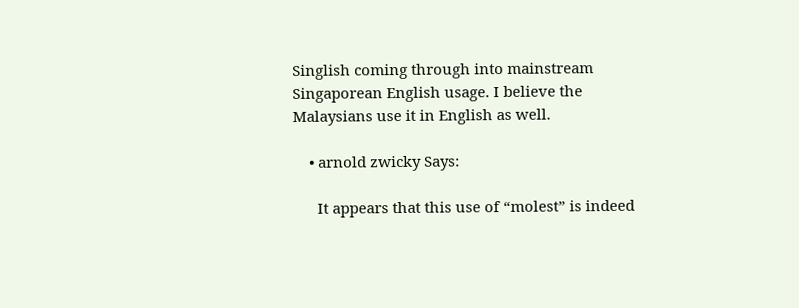Singlish coming through into mainstream Singaporean English usage. I believe the Malaysians use it in English as well.

    • arnold zwicky Says:

      It appears that this use of “molest” is indeed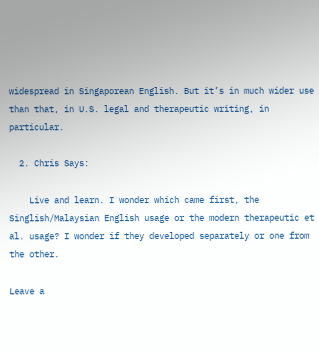widespread in Singaporean English. But it’s in much wider use than that, in U.S. legal and therapeutic writing, in particular.

  2. Chris Says:

    Live and learn. I wonder which came first, the Singlish/Malaysian English usage or the modern therapeutic et al. usage? I wonder if they developed separately or one from the other.

Leave a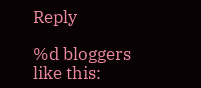Reply

%d bloggers like this: